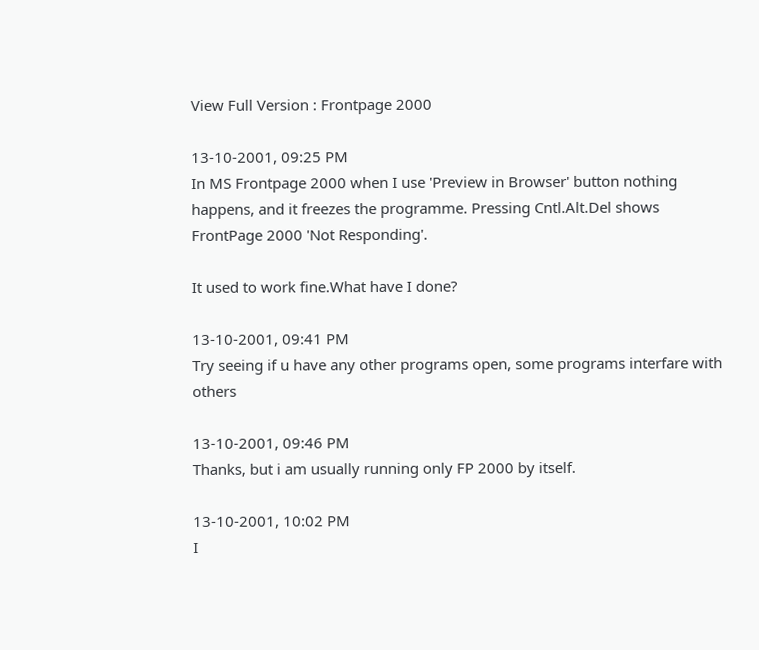View Full Version : Frontpage 2000

13-10-2001, 09:25 PM
In MS Frontpage 2000 when I use 'Preview in Browser' button nothing happens, and it freezes the programme. Pressing Cntl.Alt.Del shows FrontPage 2000 'Not Responding'.

It used to work fine.What have I done?

13-10-2001, 09:41 PM
Try seeing if u have any other programs open, some programs interfare with others

13-10-2001, 09:46 PM
Thanks, but i am usually running only FP 2000 by itself.

13-10-2001, 10:02 PM
I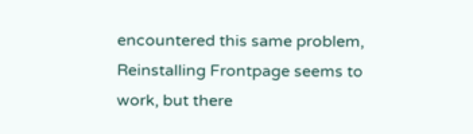encountered this same problem, Reinstalling Frontpage seems to work, but there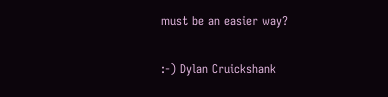must be an easier way?

:-) Dylan Cruickshank